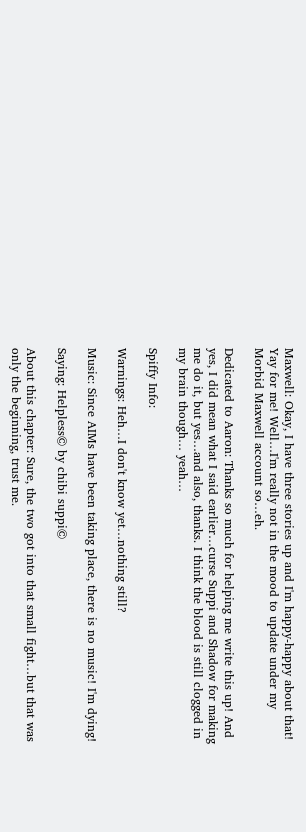Maxwell: Okay, I have three stories up and I'm happy-happy about that! Yay for me! Well…I'm really not in the mood to update under my Morbid Maxwell account so…eh.

Dedicated to Aaron: Thanks so much for helping me write this up! And yes, I did mean what I said earlier…curse Suppi and Shadow for making me do it, but yes…and also, thanks. I think the blood is still clogged in my brain though… yeah…

Spiffy Info:

Warnings: Heh…I don't know yet…nothing still?

Music: Since AIMs have been taking place, there is no music! I'm dying!

Saying: Helpless© by chibi suppi©

About this chapter: Sure, the two got into that small fight…but that was only the beginning, trust me.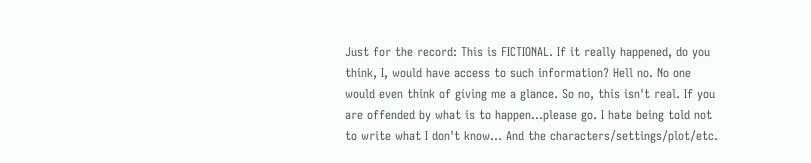Just for the record: This is FICTIONAL. If it really happened, do you think, I, would have access to such information? Hell no. No one would even think of giving me a glance. So no, this isn't real. If you are offended by what is to happen…please go. I hate being told not to write what I don't know… And the characters/settings/plot/etc.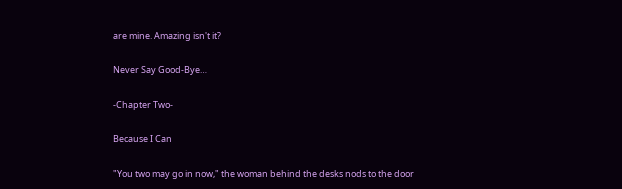are mine. Amazing isn't it?

Never Say Good-Bye…

-Chapter Two-

Because I Can

"You two may go in now," the woman behind the desks nods to the door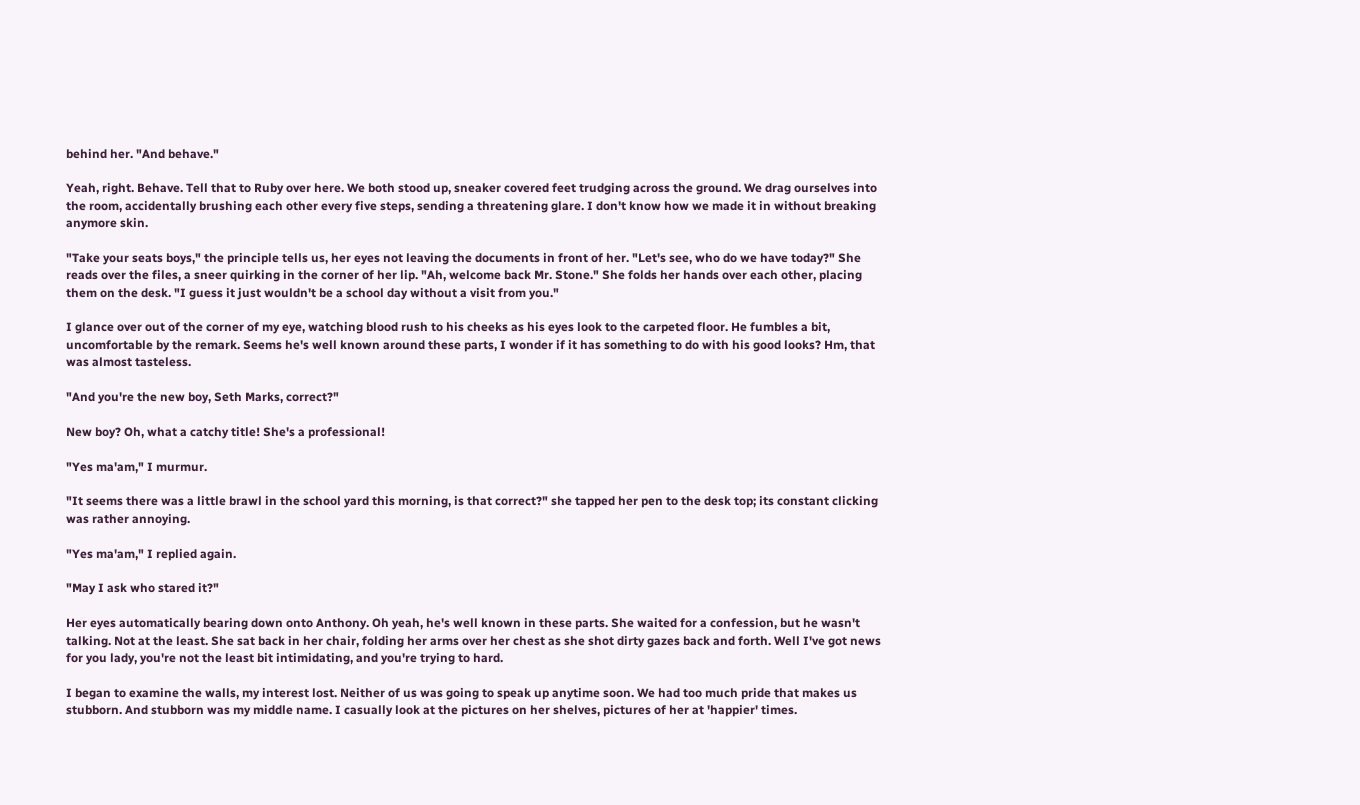behind her. "And behave."

Yeah, right. Behave. Tell that to Ruby over here. We both stood up, sneaker covered feet trudging across the ground. We drag ourselves into the room, accidentally brushing each other every five steps, sending a threatening glare. I don't know how we made it in without breaking anymore skin.

"Take your seats boys," the principle tells us, her eyes not leaving the documents in front of her. "Let's see, who do we have today?" She reads over the files, a sneer quirking in the corner of her lip. "Ah, welcome back Mr. Stone." She folds her hands over each other, placing them on the desk. "I guess it just wouldn't be a school day without a visit from you."

I glance over out of the corner of my eye, watching blood rush to his cheeks as his eyes look to the carpeted floor. He fumbles a bit, uncomfortable by the remark. Seems he's well known around these parts, I wonder if it has something to do with his good looks? Hm, that was almost tasteless.

"And you're the new boy, Seth Marks, correct?"

New boy? Oh, what a catchy title! She's a professional!

"Yes ma'am," I murmur.

"It seems there was a little brawl in the school yard this morning, is that correct?" she tapped her pen to the desk top; its constant clicking was rather annoying.

"Yes ma'am," I replied again.

"May I ask who stared it?"

Her eyes automatically bearing down onto Anthony. Oh yeah, he's well known in these parts. She waited for a confession, but he wasn't talking. Not at the least. She sat back in her chair, folding her arms over her chest as she shot dirty gazes back and forth. Well I've got news for you lady, you're not the least bit intimidating, and you're trying to hard.

I began to examine the walls, my interest lost. Neither of us was going to speak up anytime soon. We had too much pride that makes us stubborn. And stubborn was my middle name. I casually look at the pictures on her shelves, pictures of her at 'happier' times.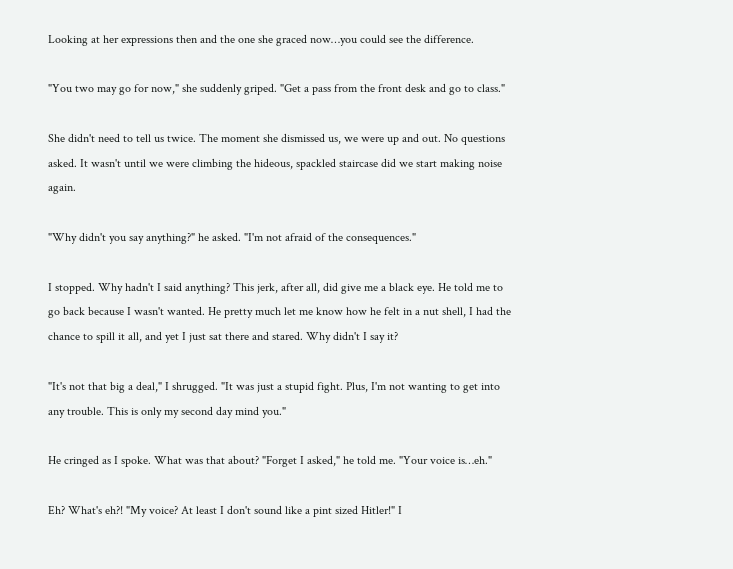Looking at her expressions then and the one she graced now…you could see the difference.

"You two may go for now," she suddenly griped. "Get a pass from the front desk and go to class."

She didn't need to tell us twice. The moment she dismissed us, we were up and out. No questions asked. It wasn't until we were climbing the hideous, spackled staircase did we start making noise again.

"Why didn't you say anything?" he asked. "I'm not afraid of the consequences."

I stopped. Why hadn't I said anything? This jerk, after all, did give me a black eye. He told me to go back because I wasn't wanted. He pretty much let me know how he felt in a nut shell, I had the chance to spill it all, and yet I just sat there and stared. Why didn't I say it?

"It's not that big a deal," I shrugged. "It was just a stupid fight. Plus, I'm not wanting to get into any trouble. This is only my second day mind you."

He cringed as I spoke. What was that about? "Forget I asked," he told me. "Your voice is…eh."

Eh? What's eh?! "My voice? At least I don't sound like a pint sized Hitler!" I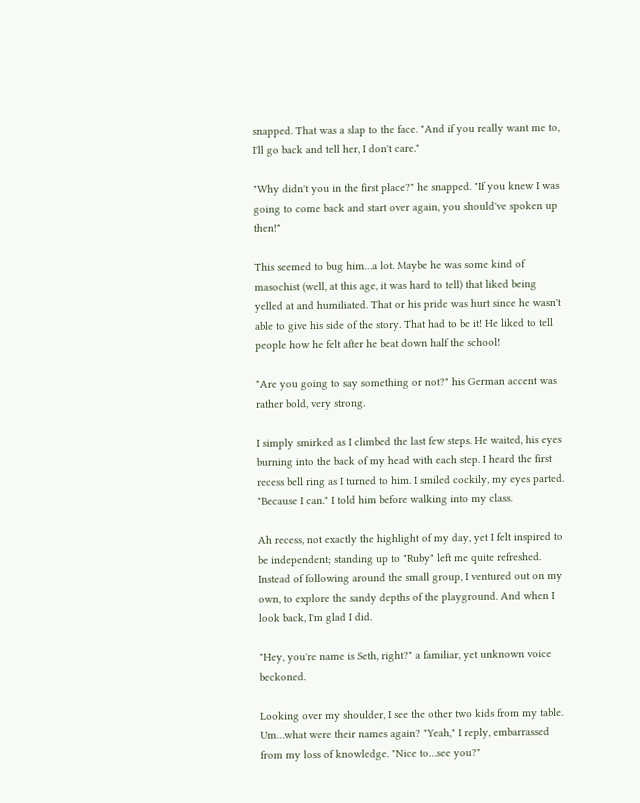snapped. That was a slap to the face. "And if you really want me to, I'll go back and tell her, I don't care."

"Why didn't you in the first place?" he snapped. "If you knew I was going to come back and start over again, you should've spoken up then!"

This seemed to bug him…a lot. Maybe he was some kind of masochist (well, at this age, it was hard to tell) that liked being yelled at and humiliated. That or his pride was hurt since he wasn't able to give his side of the story. That had to be it! He liked to tell people how he felt after he beat down half the school!

"Are you going to say something or not?" his German accent was rather bold, very strong.

I simply smirked as I climbed the last few steps. He waited, his eyes burning into the back of my head with each step. I heard the first recess bell ring as I turned to him. I smiled cockily, my eyes parted. "Because I can." I told him before walking into my class.

Ah recess, not exactly the highlight of my day, yet I felt inspired to be independent; standing up to "Ruby" left me quite refreshed. Instead of following around the small group, I ventured out on my own, to explore the sandy depths of the playground. And when I look back, I'm glad I did.

"Hey, you're name is Seth, right?" a familiar, yet unknown voice beckoned.

Looking over my shoulder, I see the other two kids from my table. Um…what were their names again? "Yeah," I reply, embarrassed from my loss of knowledge. "Nice to…see you?"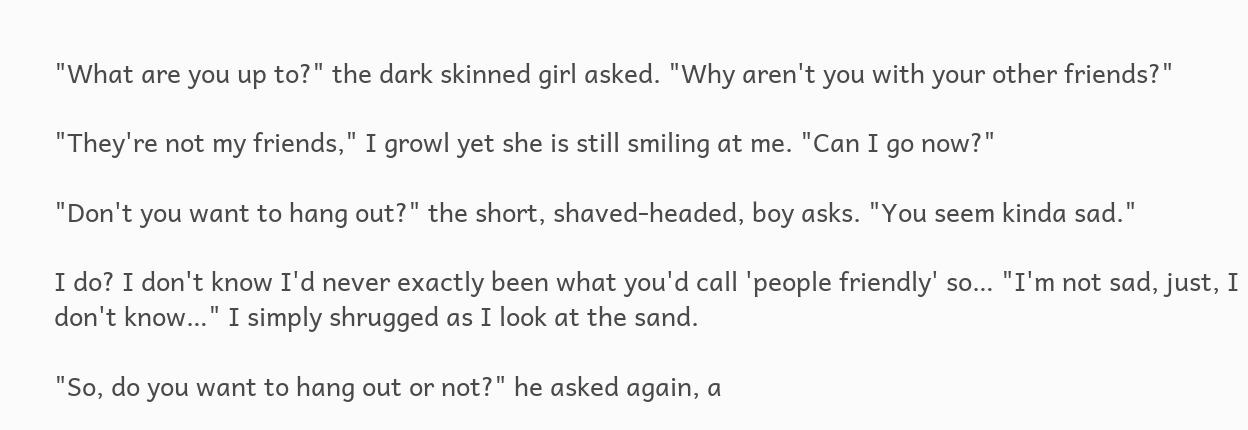"What are you up to?" the dark skinned girl asked. "Why aren't you with your other friends?"

"They're not my friends," I growl yet she is still smiling at me. "Can I go now?"

"Don't you want to hang out?" the short, shaved-headed, boy asks. "You seem kinda sad."

I do? I don't know I'd never exactly been what you'd call 'people friendly' so… "I'm not sad, just, I don't know…" I simply shrugged as I look at the sand.

"So, do you want to hang out or not?" he asked again, a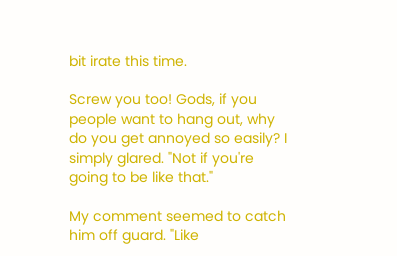bit irate this time.

Screw you too! Gods, if you people want to hang out, why do you get annoyed so easily? I simply glared. "Not if you're going to be like that."

My comment seemed to catch him off guard. "Like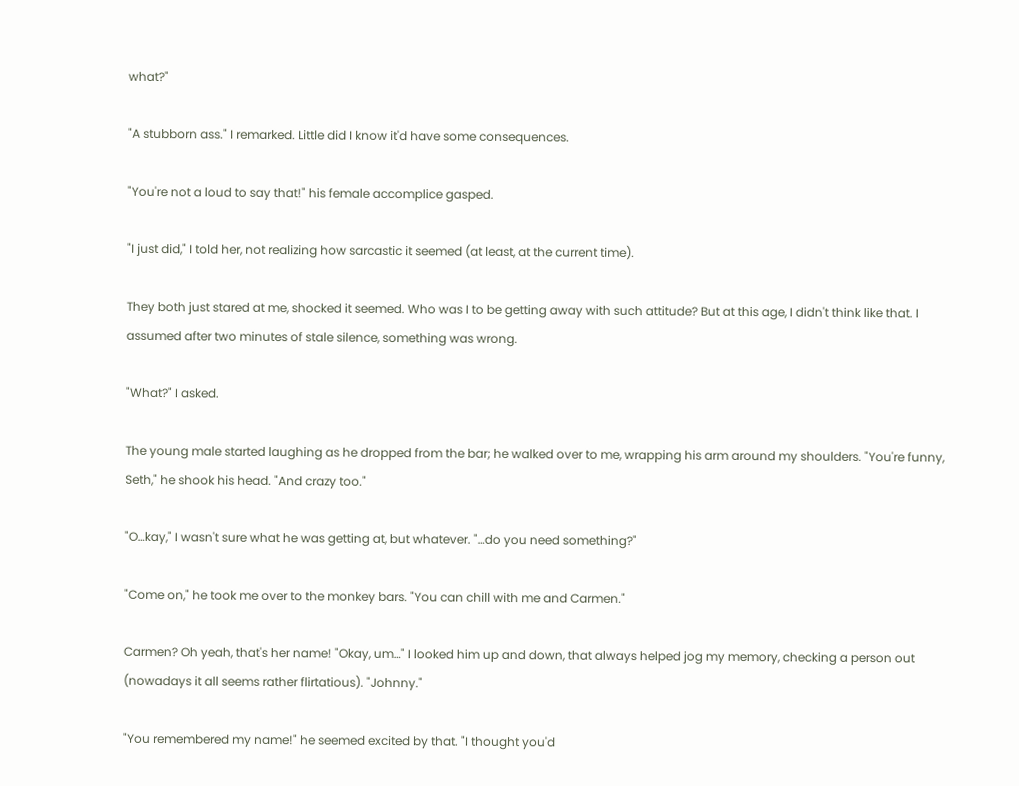what?"

"A stubborn ass." I remarked. Little did I know it'd have some consequences.

"You're not a loud to say that!" his female accomplice gasped.

"I just did," I told her, not realizing how sarcastic it seemed (at least, at the current time).

They both just stared at me, shocked it seemed. Who was I to be getting away with such attitude? But at this age, I didn't think like that. I assumed after two minutes of stale silence, something was wrong.

"What?" I asked.

The young male started laughing as he dropped from the bar; he walked over to me, wrapping his arm around my shoulders. "You're funny, Seth," he shook his head. "And crazy too."

"O…kay," I wasn't sure what he was getting at, but whatever. "…do you need something?"

"Come on," he took me over to the monkey bars. "You can chill with me and Carmen."

Carmen? Oh yeah, that's her name! "Okay, um…" I looked him up and down, that always helped jog my memory, checking a person out (nowadays it all seems rather flirtatious). "Johnny."

"You remembered my name!" he seemed excited by that. "I thought you'd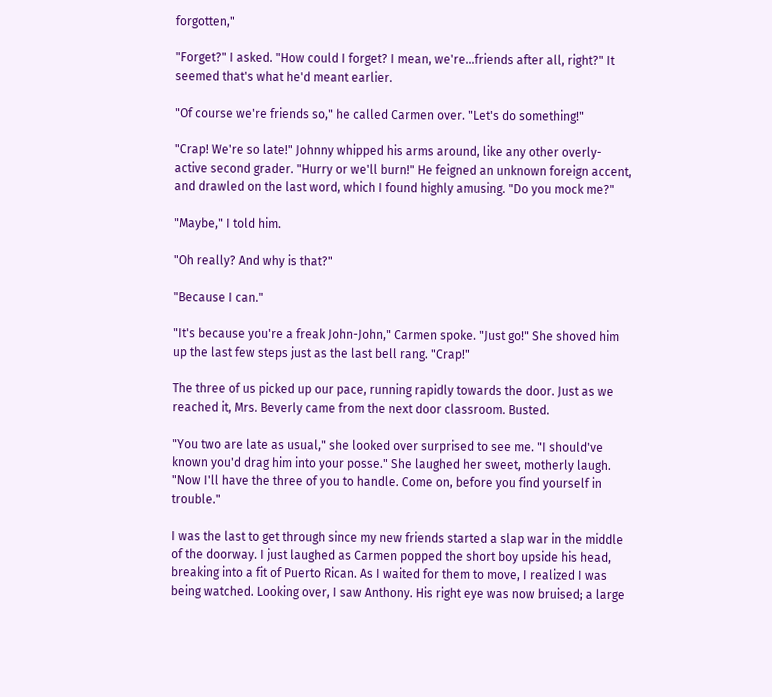forgotten,"

"Forget?" I asked. "How could I forget? I mean, we're…friends after all, right?" It seemed that's what he'd meant earlier.

"Of course we're friends so," he called Carmen over. "Let's do something!"

"Crap! We're so late!" Johnny whipped his arms around, like any other overly-active second grader. "Hurry or we'll burn!" He feigned an unknown foreign accent, and drawled on the last word, which I found highly amusing. "Do you mock me?"

"Maybe," I told him.

"Oh really? And why is that?"

"Because I can."

"It's because you're a freak John-John," Carmen spoke. "Just go!" She shoved him up the last few steps just as the last bell rang. "Crap!"

The three of us picked up our pace, running rapidly towards the door. Just as we reached it, Mrs. Beverly came from the next door classroom. Busted.

"You two are late as usual," she looked over surprised to see me. "I should've known you'd drag him into your posse." She laughed her sweet, motherly laugh. "Now I'll have the three of you to handle. Come on, before you find yourself in trouble."

I was the last to get through since my new friends started a slap war in the middle of the doorway. I just laughed as Carmen popped the short boy upside his head, breaking into a fit of Puerto Rican. As I waited for them to move, I realized I was being watched. Looking over, I saw Anthony. His right eye was now bruised; a large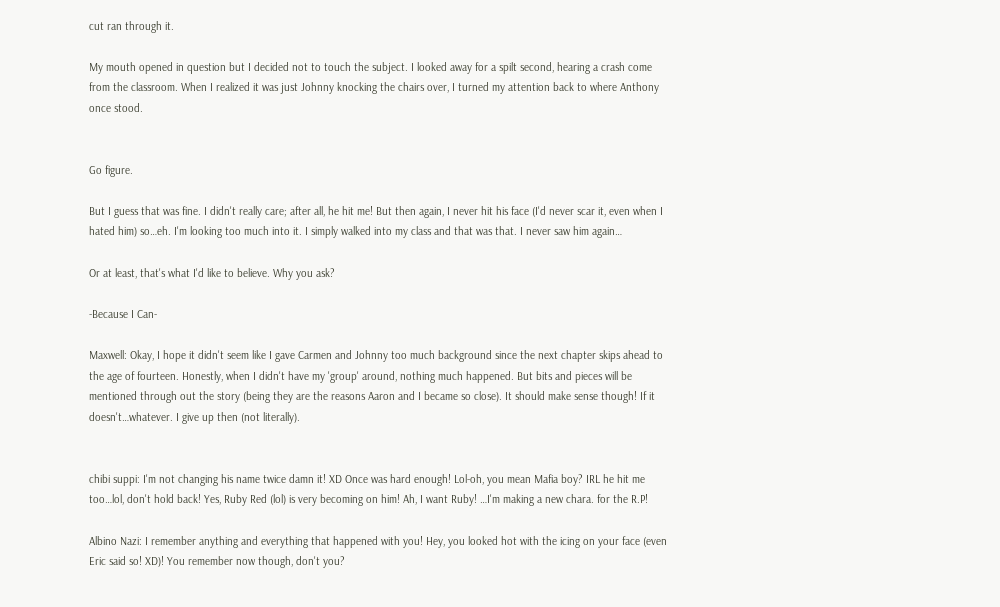cut ran through it.

My mouth opened in question but I decided not to touch the subject. I looked away for a spilt second, hearing a crash come from the classroom. When I realized it was just Johnny knocking the chairs over, I turned my attention back to where Anthony once stood.


Go figure.

But I guess that was fine. I didn't really care; after all, he hit me! But then again, I never hit his face (I'd never scar it, even when I hated him) so…eh. I'm looking too much into it. I simply walked into my class and that was that. I never saw him again…

Or at least, that's what I'd like to believe. Why you ask?

-Because I Can-

Maxwell: Okay, I hope it didn't seem like I gave Carmen and Johnny too much background since the next chapter skips ahead to the age of fourteen. Honestly, when I didn't have my 'group' around, nothing much happened. But bits and pieces will be mentioned through out the story (being they are the reasons Aaron and I became so close). It should make sense though! If it doesn't…whatever. I give up then (not literally).


chibi suppi: I'm not changing his name twice damn it! XD Once was hard enough! Lol-oh, you mean Mafia boy? IRL he hit me too…lol, don't hold back! Yes, Ruby Red (lol) is very becoming on him! Ah, I want Ruby! …I'm making a new chara. for the R.P!

Albino Nazi: I remember anything and everything that happened with you! Hey, you looked hot with the icing on your face (even Eric said so! XD)! You remember now though, don't you?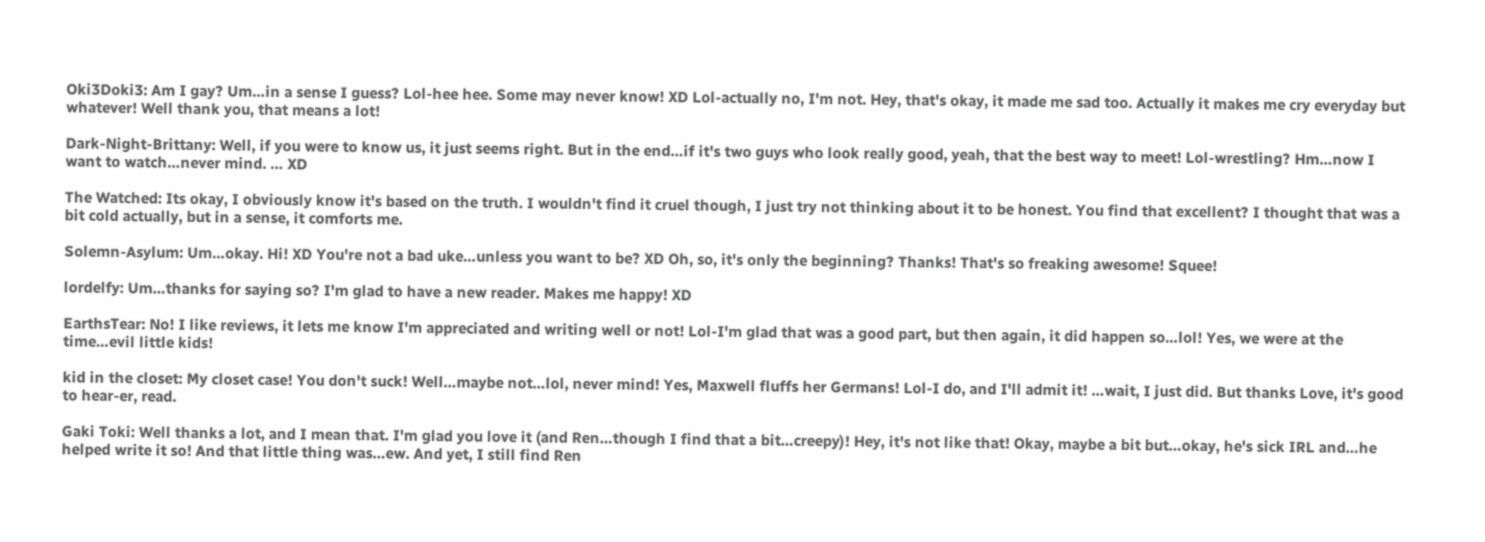Oki3Doki3: Am I gay? Um…in a sense I guess? Lol-hee hee. Some may never know! XD Lol-actually no, I'm not. Hey, that's okay, it made me sad too. Actually it makes me cry everyday but whatever! Well thank you, that means a lot!

Dark-Night-Brittany: Well, if you were to know us, it just seems right. But in the end…if it's two guys who look really good, yeah, that the best way to meet! Lol-wrestling? Hm…now I want to watch…never mind. … XD

The Watched: Its okay, I obviously know it's based on the truth. I wouldn't find it cruel though, I just try not thinking about it to be honest. You find that excellent? I thought that was a bit cold actually, but in a sense, it comforts me.

Solemn-Asylum: Um…okay. Hi! XD You're not a bad uke…unless you want to be? XD Oh, so, it's only the beginning? Thanks! That's so freaking awesome! Squee!

lordelfy: Um…thanks for saying so? I'm glad to have a new reader. Makes me happy! XD

EarthsTear: No! I like reviews, it lets me know I'm appreciated and writing well or not! Lol-I'm glad that was a good part, but then again, it did happen so…lol! Yes, we were at the time…evil little kids!

kid in the closet: My closet case! You don't suck! Well…maybe not…lol, never mind! Yes, Maxwell fluffs her Germans! Lol-I do, and I'll admit it! …wait, I just did. But thanks Love, it's good to hear-er, read.

Gaki Toki: Well thanks a lot, and I mean that. I'm glad you love it (and Ren…though I find that a bit…creepy)! Hey, it's not like that! Okay, maybe a bit but…okay, he's sick IRL and…he helped write it so! And that little thing was…ew. And yet, I still find Ren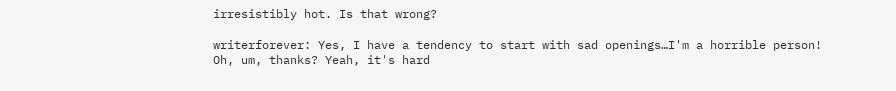irresistibly hot. Is that wrong?

writerforever: Yes, I have a tendency to start with sad openings…I'm a horrible person! Oh, um, thanks? Yeah, it's hard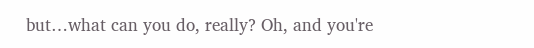but…what can you do, really? Oh, and you're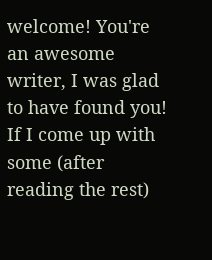welcome! You're an awesome writer, I was glad to have found you! If I come up with some (after reading the rest)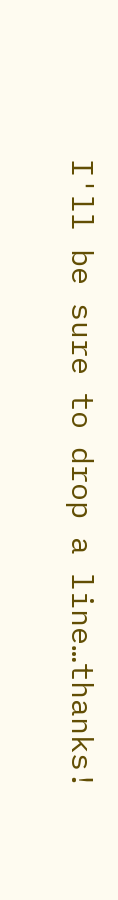I'll be sure to drop a line…thanks!